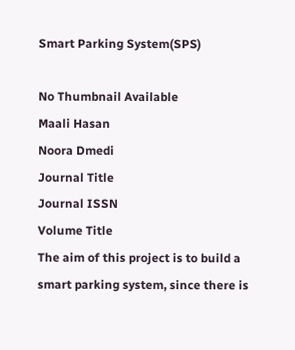Smart Parking System(SPS)

No Thumbnail Available
Maali Hasan
Noora Dmedi
Journal Title
Journal ISSN
Volume Title
The aim of this project is to build a smart parking system, since there is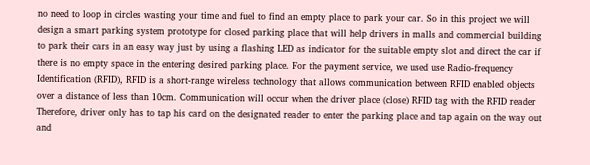no need to loop in circles wasting your time and fuel to find an empty place to park your car. So in this project we will design a smart parking system prototype for closed parking place that will help drivers in malls and commercial building to park their cars in an easy way just by using a flashing LED as indicator for the suitable empty slot and direct the car if there is no empty space in the entering desired parking place. For the payment service, we used use Radio-frequency Identification (RFID), RFID is a short-range wireless technology that allows communication between RFID enabled objects over a distance of less than 10cm. Communication will occur when the driver place (close) RFID tag with the RFID reader Therefore, driver only has to tap his card on the designated reader to enter the parking place and tap again on the way out and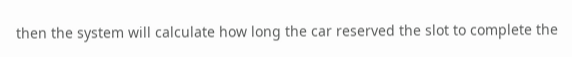then the system will calculate how long the car reserved the slot to complete the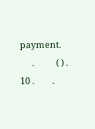payment.
      .           ( ) .         10 .         .